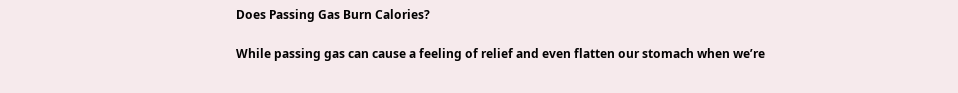Does Passing Gas Burn Calories?

While passing gas can cause a feeling of relief and even flatten our stomach when we’re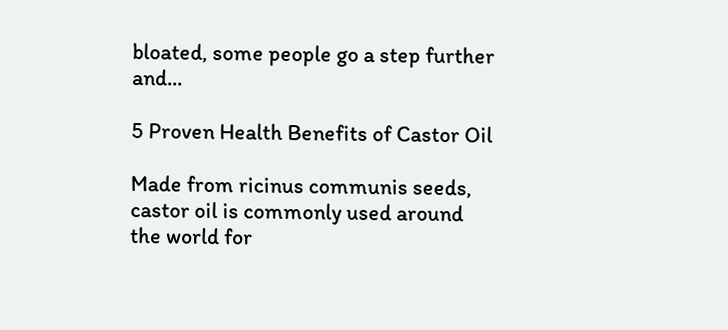bloated, some people go a step further and...

5 Proven Health Benefits of Castor Oil

Made from ricinus communis seeds, castor oil is commonly used around the world for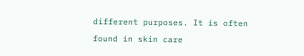different purposes. It is often found in skin care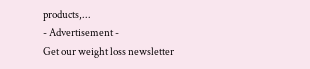products,...
- Advertisement -
Get our weight loss newsletter